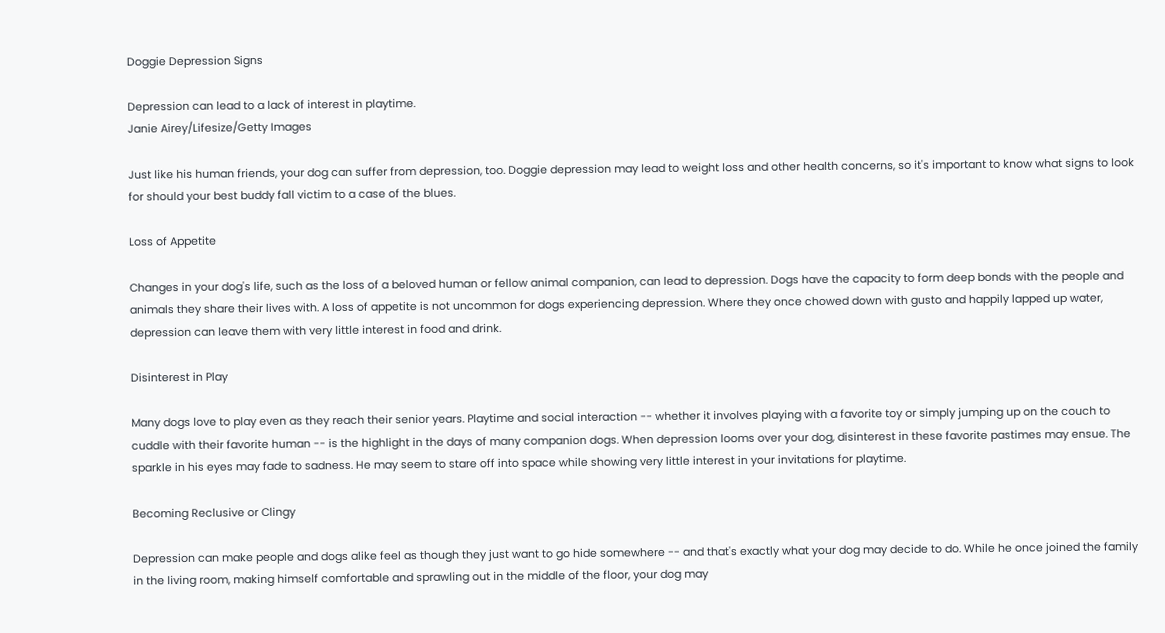Doggie Depression Signs

Depression can lead to a lack of interest in playtime.
Janie Airey/Lifesize/Getty Images

Just like his human friends, your dog can suffer from depression, too. Doggie depression may lead to weight loss and other health concerns, so it's important to know what signs to look for should your best buddy fall victim to a case of the blues.

Loss of Appetite

Changes in your dog's life, such as the loss of a beloved human or fellow animal companion, can lead to depression. Dogs have the capacity to form deep bonds with the people and animals they share their lives with. A loss of appetite is not uncommon for dogs experiencing depression. Where they once chowed down with gusto and happily lapped up water, depression can leave them with very little interest in food and drink.

Disinterest in Play

Many dogs love to play even as they reach their senior years. Playtime and social interaction -- whether it involves playing with a favorite toy or simply jumping up on the couch to cuddle with their favorite human -- is the highlight in the days of many companion dogs. When depression looms over your dog, disinterest in these favorite pastimes may ensue. The sparkle in his eyes may fade to sadness. He may seem to stare off into space while showing very little interest in your invitations for playtime.

Becoming Reclusive or Clingy

Depression can make people and dogs alike feel as though they just want to go hide somewhere -- and that's exactly what your dog may decide to do. While he once joined the family in the living room, making himself comfortable and sprawling out in the middle of the floor, your dog may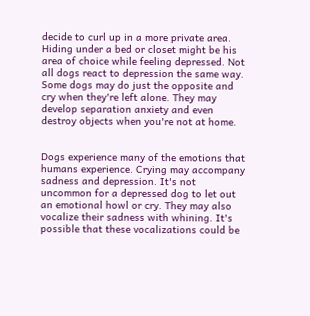decide to curl up in a more private area. Hiding under a bed or closet might be his area of choice while feeling depressed. Not all dogs react to depression the same way. Some dogs may do just the opposite and cry when they're left alone. They may develop separation anxiety and even destroy objects when you're not at home.


Dogs experience many of the emotions that humans experience. Crying may accompany sadness and depression. It's not uncommon for a depressed dog to let out an emotional howl or cry. They may also vocalize their sadness with whining. It's possible that these vocalizations could be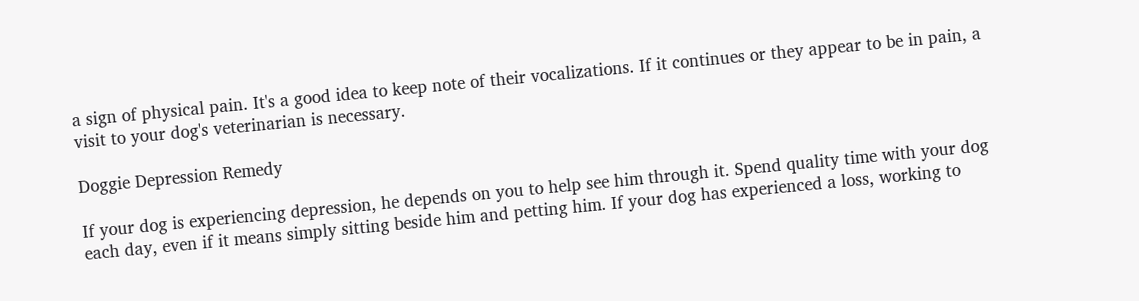a sign of physical pain. It's a good idea to keep note of their vocalizations. If it continues or they appear to be in pain, a visit to your dog's veterinarian is necessary.

Doggie Depression Remedy

If your dog is experiencing depression, he depends on you to help see him through it. Spend quality time with your dog each day, even if it means simply sitting beside him and petting him. If your dog has experienced a loss, working to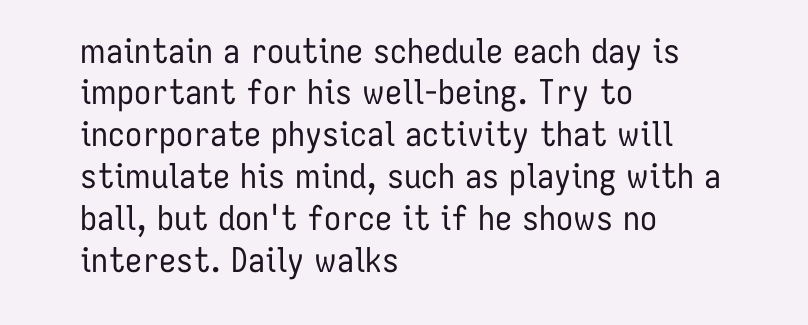maintain a routine schedule each day is important for his well-being. Try to incorporate physical activity that will stimulate his mind, such as playing with a ball, but don't force it if he shows no interest. Daily walks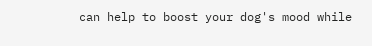can help to boost your dog's mood while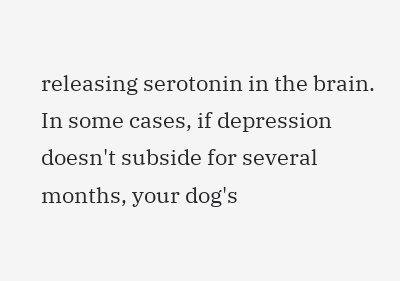releasing serotonin in the brain. In some cases, if depression doesn't subside for several months, your dog's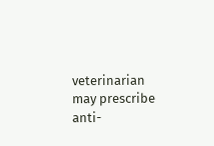veterinarian may prescribe anti-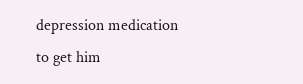depression medication to get him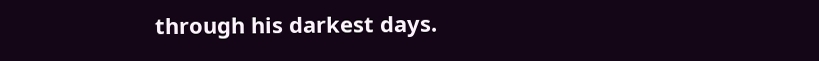through his darkest days.